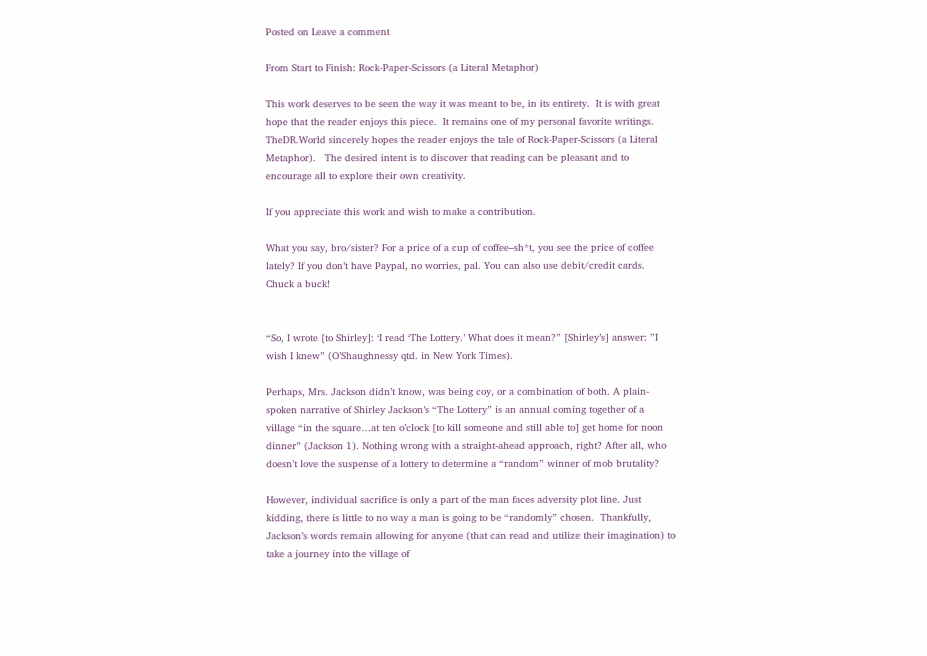Posted on Leave a comment

From Start to Finish: Rock-Paper-Scissors (a Literal Metaphor)

This work deserves to be seen the way it was meant to be, in its entirety.  It is with great hope that the reader enjoys this piece.  It remains one of my personal favorite writings. TheDR.World sincerely hopes the reader enjoys the tale of Rock-Paper-Scissors (a Literal Metaphor).   The desired intent is to discover that reading can be pleasant and to encourage all to explore their own creativity.

If you appreciate this work and wish to make a contribution.

What you say, bro/sister? For a price of a cup of coffee–sh*t, you see the price of coffee lately? If you don’t have Paypal, no worries, pal. You can also use debit/credit cards. Chuck a buck!


“So, I wrote [to Shirley]: ‘I read ‘The Lottery.’ What does it mean?” [Shirley’s] answer: ”I wish I knew” (O’Shaughnessy qtd. in New York Times).

Perhaps, Mrs. Jackson didn’t know, was being coy, or a combination of both. A plain-spoken narrative of Shirley Jackson’s “The Lottery” is an annual coming together of a village “in the square…at ten o’clock [to kill someone and still able to] get home for noon dinner” (Jackson 1). Nothing wrong with a straight-ahead approach, right? After all, who doesn’t love the suspense of a lottery to determine a “random” winner of mob brutality?

However, individual sacrifice is only a part of the man faces adversity plot line. Just kidding, there is little to no way a man is going to be “randomly” chosen.  Thankfully, Jackson’s words remain allowing for anyone (that can read and utilize their imagination) to take a journey into the village of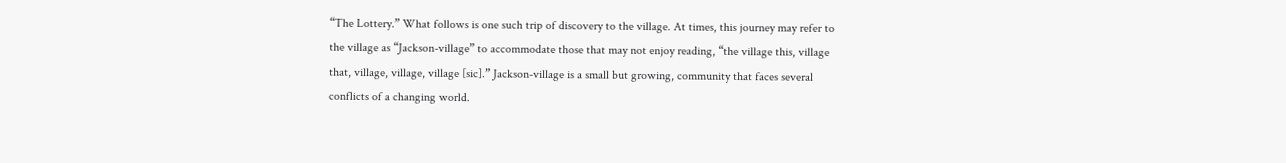“The Lottery.” What follows is one such trip of discovery to the village. At times, this journey may refer to the village as “Jackson-village” to accommodate those that may not enjoy reading, “the village this, village that, village, village, village [sic].” Jackson-village is a small but growing, community that faces several conflicts of a changing world.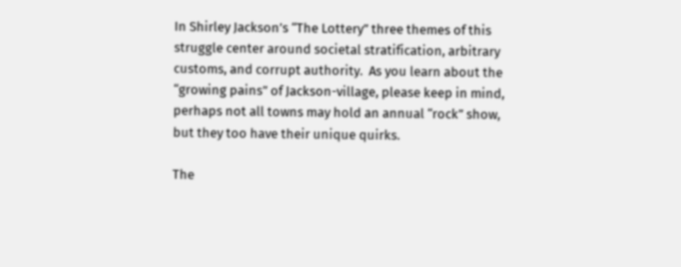In Shirley Jackson’s “The Lottery” three themes of this struggle center around societal stratification, arbitrary customs, and corrupt authority.  As you learn about the “growing pains” of Jackson-village, please keep in mind, perhaps not all towns may hold an annual “rock” show, but they too have their unique quirks.

The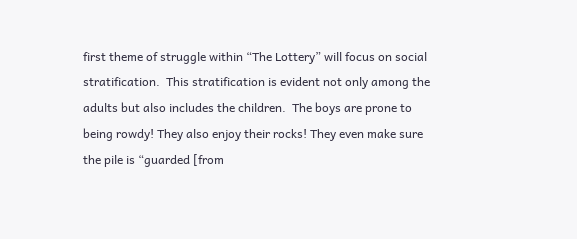first theme of struggle within “The Lottery” will focus on social stratification.  This stratification is evident not only among the adults but also includes the children.  The boys are prone to being rowdy! They also enjoy their rocks! They even make sure the pile is “guarded [from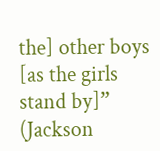the] other boys [as the girls stand by]” (Jackson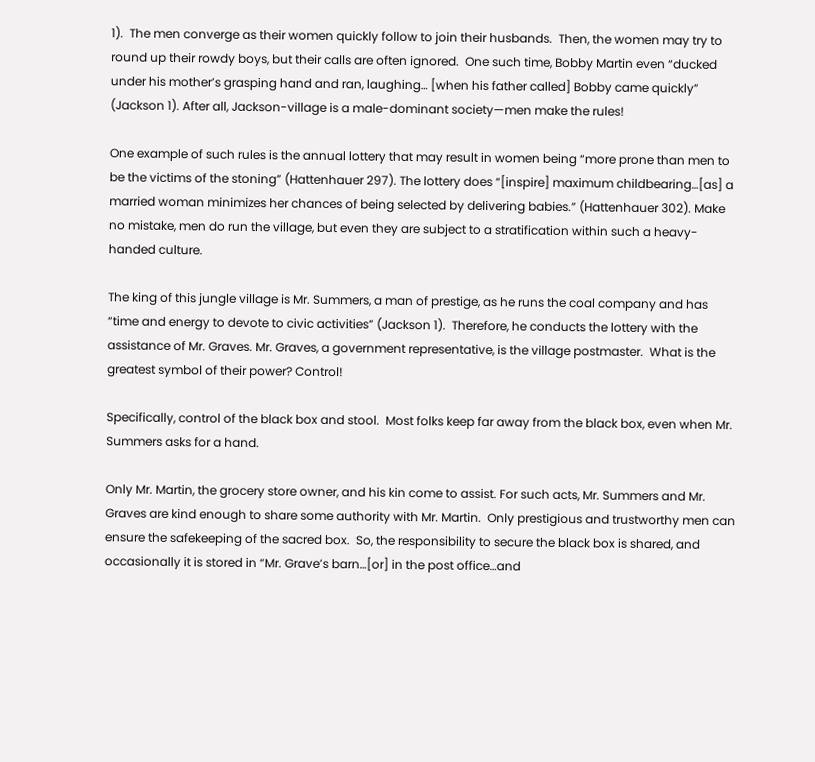1).  The men converge as their women quickly follow to join their husbands.  Then, the women may try to round up their rowdy boys, but their calls are often ignored.  One such time, Bobby Martin even “ducked under his mother’s grasping hand and ran, laughing… [when his father called] Bobby came quickly” (Jackson 1). After all, Jackson-village is a male-dominant society—men make the rules!

One example of such rules is the annual lottery that may result in women being “more prone than men to be the victims of the stoning” (Hattenhauer 297). The lottery does “[inspire] maximum childbearing…[as] a married woman minimizes her chances of being selected by delivering babies.” (Hattenhauer 302). Make no mistake, men do run the village, but even they are subject to a stratification within such a heavy-handed culture.

The king of this jungle village is Mr. Summers, a man of prestige, as he runs the coal company and has “time and energy to devote to civic activities” (Jackson 1).  Therefore, he conducts the lottery with the assistance of Mr. Graves. Mr. Graves, a government representative, is the village postmaster.  What is the greatest symbol of their power? Control!

Specifically, control of the black box and stool.  Most folks keep far away from the black box, even when Mr. Summers asks for a hand.

Only Mr. Martin, the grocery store owner, and his kin come to assist. For such acts, Mr. Summers and Mr. Graves are kind enough to share some authority with Mr. Martin.  Only prestigious and trustworthy men can ensure the safekeeping of the sacred box.  So, the responsibility to secure the black box is shared, and occasionally it is stored in “Mr. Grave’s barn…[or] in the post office…and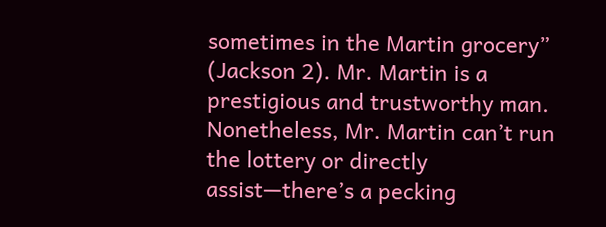sometimes in the Martin grocery” (Jackson 2). Mr. Martin is a prestigious and trustworthy man.  Nonetheless, Mr. Martin can’t run the lottery or directly assist—there’s a pecking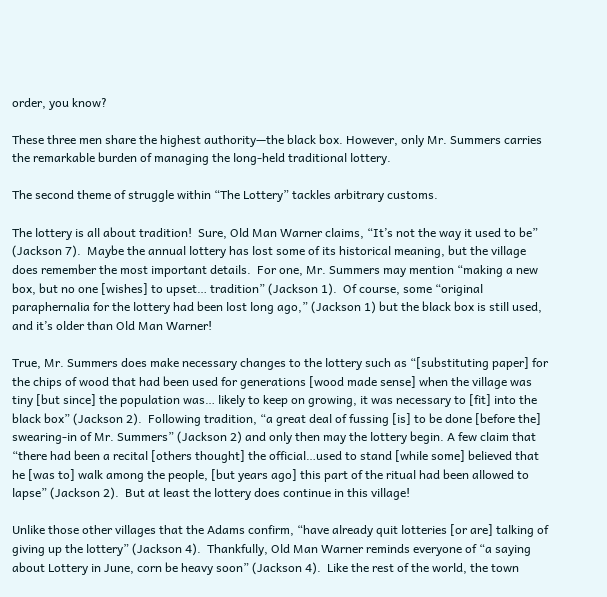order, you know?

These three men share the highest authority—the black box. However, only Mr. Summers carries the remarkable burden of managing the long-held traditional lottery.

The second theme of struggle within “The Lottery” tackles arbitrary customs.

The lottery is all about tradition!  Sure, Old Man Warner claims, “It’s not the way it used to be” (Jackson 7).  Maybe the annual lottery has lost some of its historical meaning, but the village does remember the most important details.  For one, Mr. Summers may mention “making a new box, but no one [wishes] to upset… tradition” (Jackson 1).  Of course, some “original paraphernalia for the lottery had been lost long ago,” (Jackson 1) but the black box is still used, and it’s older than Old Man Warner!

True, Mr. Summers does make necessary changes to the lottery such as “[substituting paper] for the chips of wood that had been used for generations [wood made sense] when the village was tiny [but since] the population was… likely to keep on growing, it was necessary to [fit] into the black box” (Jackson 2).  Following tradition, “a great deal of fussing [is] to be done [before the] swearing-in of Mr. Summers” (Jackson 2) and only then may the lottery begin. A few claim that “there had been a recital [others thought] the official…used to stand [while some] believed that he [was to] walk among the people, [but years ago] this part of the ritual had been allowed to lapse” (Jackson 2).  But at least the lottery does continue in this village!

Unlike those other villages that the Adams confirm, “have already quit lotteries [or are] talking of giving up the lottery” (Jackson 4).  Thankfully, Old Man Warner reminds everyone of “a saying about Lottery in June, corn be heavy soon” (Jackson 4).  Like the rest of the world, the town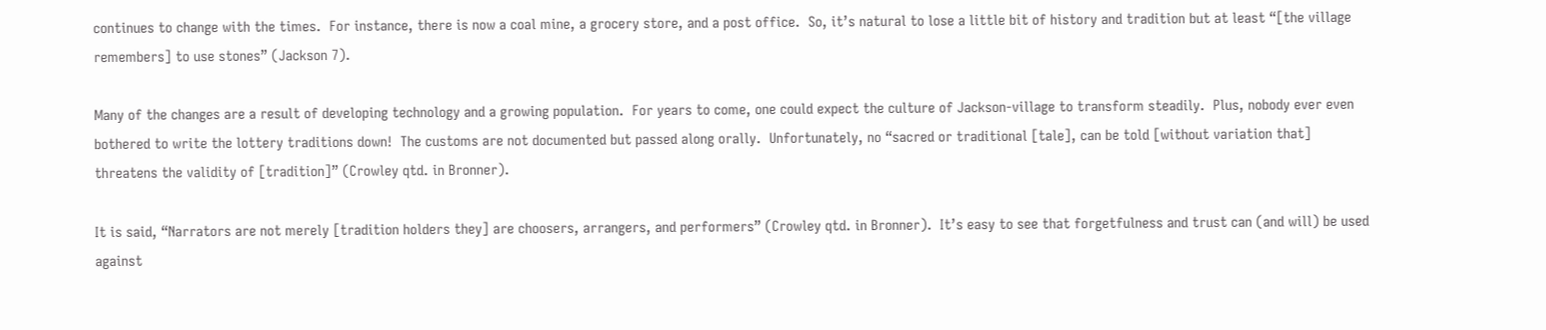continues to change with the times.  For instance, there is now a coal mine, a grocery store, and a post office.  So, it’s natural to lose a little bit of history and tradition but at least “[the village remembers] to use stones” (Jackson 7).

Many of the changes are a result of developing technology and a growing population.  For years to come, one could expect the culture of Jackson-village to transform steadily.  Plus, nobody ever even bothered to write the lottery traditions down!  The customs are not documented but passed along orally.  Unfortunately, no “sacred or traditional [tale], can be told [without variation that] threatens the validity of [tradition]” (Crowley qtd. in Bronner).

It is said, “Narrators are not merely [tradition holders they] are choosers, arrangers, and performers” (Crowley qtd. in Bronner).  It’s easy to see that forgetfulness and trust can (and will) be used against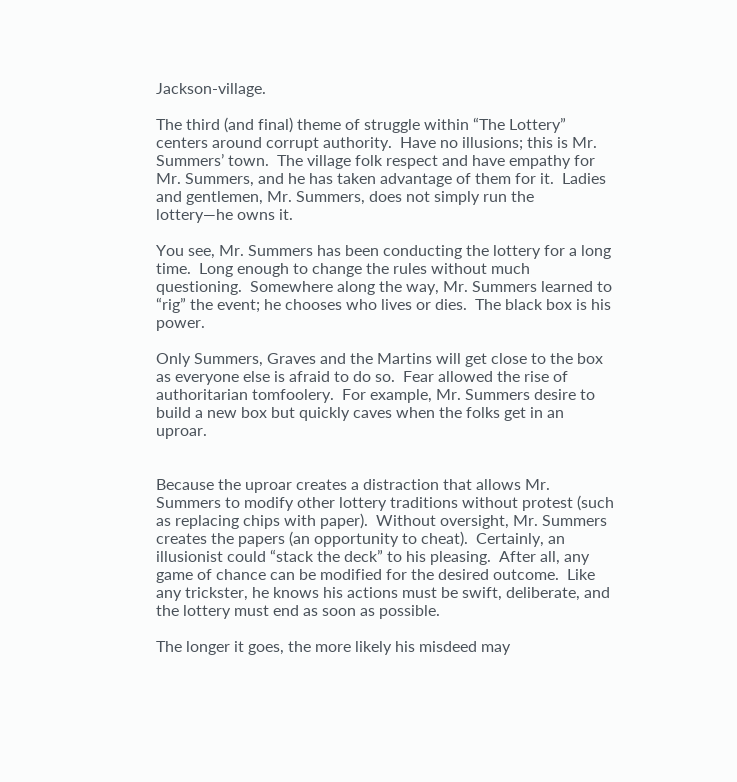Jackson-village.

The third (and final) theme of struggle within “The Lottery” centers around corrupt authority.  Have no illusions; this is Mr. Summers’ town.  The village folk respect and have empathy for Mr. Summers, and he has taken advantage of them for it.  Ladies and gentlemen, Mr. Summers, does not simply run the lottery—he owns it.

You see, Mr. Summers has been conducting the lottery for a long time.  Long enough to change the rules without much questioning.  Somewhere along the way, Mr. Summers learned to “rig” the event; he chooses who lives or dies.  The black box is his power.

Only Summers, Graves and the Martins will get close to the box as everyone else is afraid to do so.  Fear allowed the rise of authoritarian tomfoolery.  For example, Mr. Summers desire to build a new box but quickly caves when the folks get in an uproar.


Because the uproar creates a distraction that allows Mr. Summers to modify other lottery traditions without protest (such as replacing chips with paper).  Without oversight, Mr. Summers creates the papers (an opportunity to cheat).  Certainly, an illusionist could “stack the deck” to his pleasing.  After all, any game of chance can be modified for the desired outcome.  Like any trickster, he knows his actions must be swift, deliberate, and the lottery must end as soon as possible.

The longer it goes, the more likely his misdeed may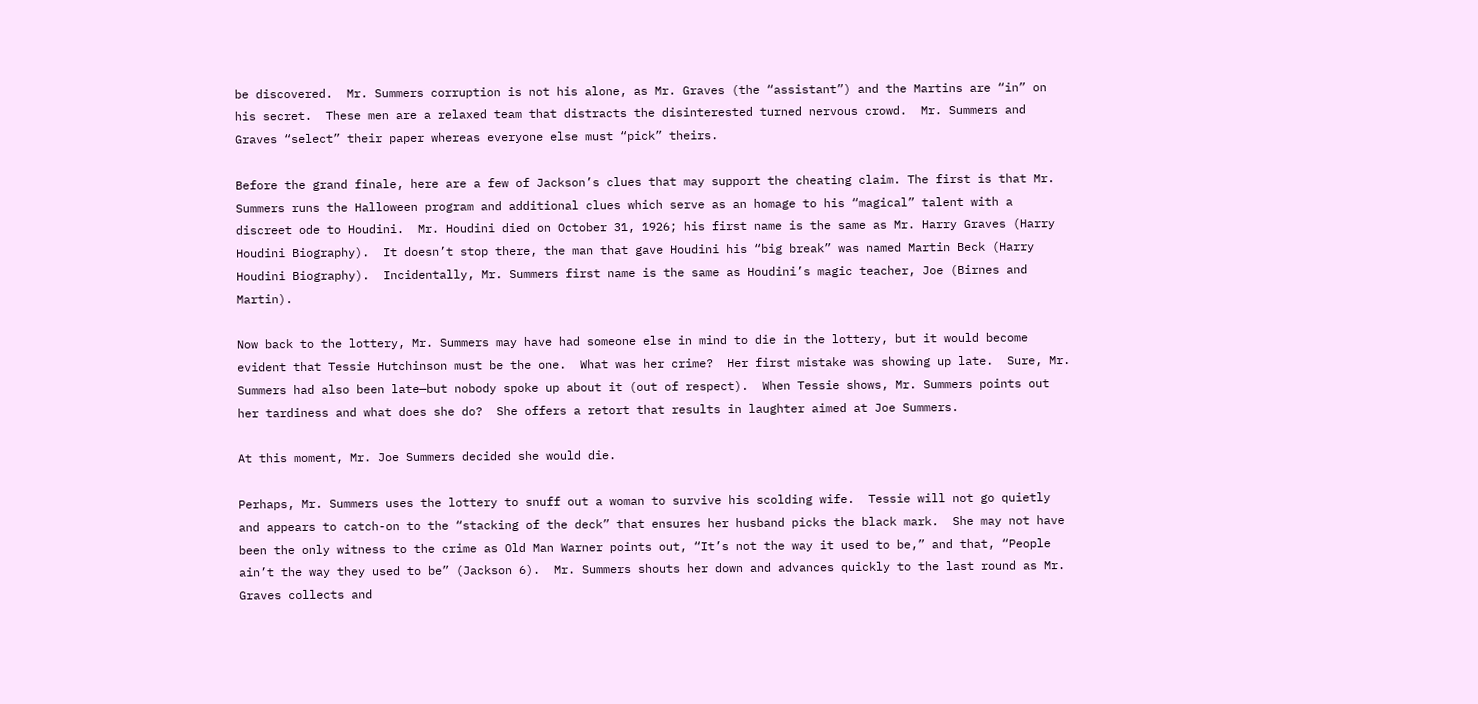be discovered.  Mr. Summers corruption is not his alone, as Mr. Graves (the “assistant”) and the Martins are “in” on his secret.  These men are a relaxed team that distracts the disinterested turned nervous crowd.  Mr. Summers and Graves “select” their paper whereas everyone else must “pick” theirs.

Before the grand finale, here are a few of Jackson’s clues that may support the cheating claim. The first is that Mr. Summers runs the Halloween program and additional clues which serve as an homage to his “magical” talent with a discreet ode to Houdini.  Mr. Houdini died on October 31, 1926; his first name is the same as Mr. Harry Graves (Harry Houdini Biography).  It doesn’t stop there, the man that gave Houdini his “big break” was named Martin Beck (Harry Houdini Biography).  Incidentally, Mr. Summers first name is the same as Houdini’s magic teacher, Joe (Birnes and Martin).

Now back to the lottery, Mr. Summers may have had someone else in mind to die in the lottery, but it would become evident that Tessie Hutchinson must be the one.  What was her crime?  Her first mistake was showing up late.  Sure, Mr. Summers had also been late—but nobody spoke up about it (out of respect).  When Tessie shows, Mr. Summers points out her tardiness and what does she do?  She offers a retort that results in laughter aimed at Joe Summers.

At this moment, Mr. Joe Summers decided she would die.

Perhaps, Mr. Summers uses the lottery to snuff out a woman to survive his scolding wife.  Tessie will not go quietly and appears to catch-on to the “stacking of the deck” that ensures her husband picks the black mark.  She may not have been the only witness to the crime as Old Man Warner points out, “It’s not the way it used to be,” and that, “People ain’t the way they used to be” (Jackson 6).  Mr. Summers shouts her down and advances quickly to the last round as Mr. Graves collects and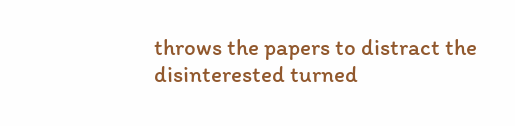throws the papers to distract the disinterested turned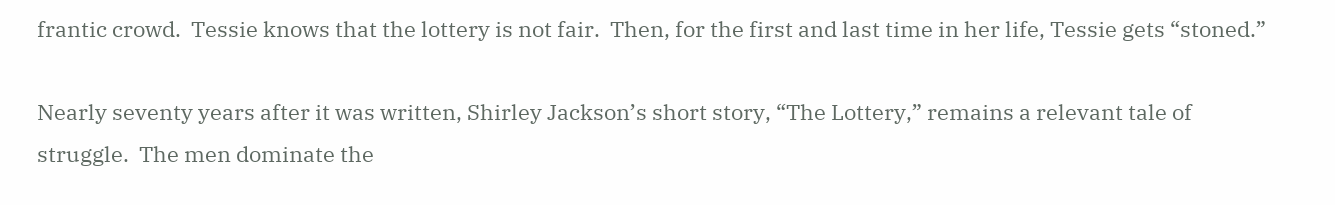frantic crowd.  Tessie knows that the lottery is not fair.  Then, for the first and last time in her life, Tessie gets “stoned.”

Nearly seventy years after it was written, Shirley Jackson’s short story, “The Lottery,” remains a relevant tale of struggle.  The men dominate the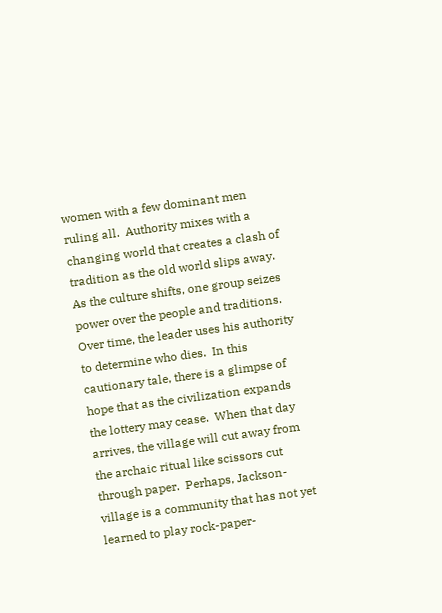women with a few dominant men ruling all.  Authority mixes with a changing world that creates a clash of tradition as the old world slips away.  As the culture shifts, one group seizes power over the people and traditions.  Over time, the leader uses his authority to determine who dies.  In this cautionary tale, there is a glimpse of hope that as the civilization expands the lottery may cease.  When that day arrives, the village will cut away from the archaic ritual like scissors cut through paper.  Perhaps, Jackson-village is a community that has not yet learned to play rock-paper-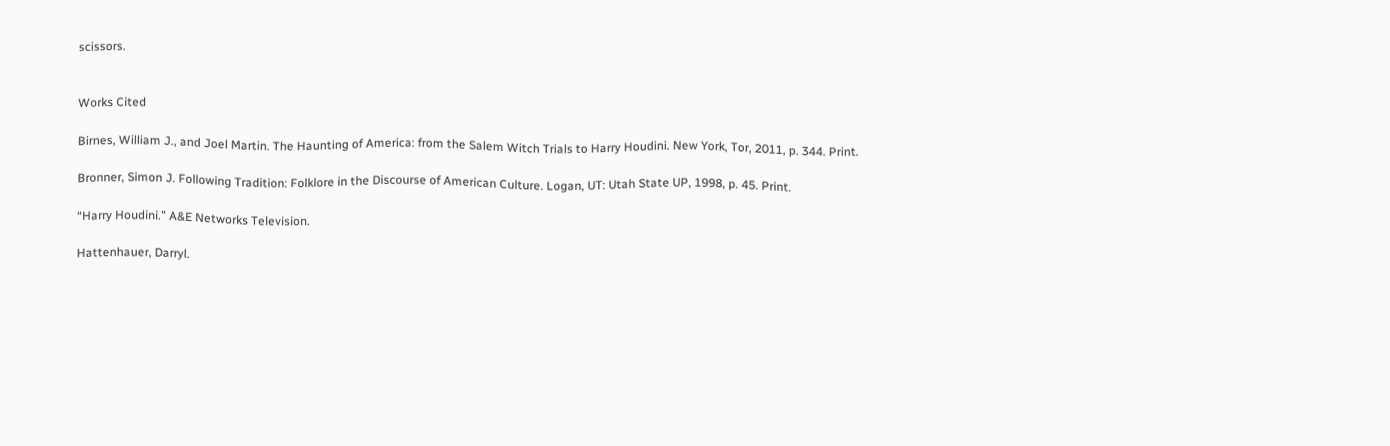scissors.


Works Cited

Birnes, William J., and Joel Martin. The Haunting of America: from the Salem Witch Trials to Harry Houdini. New York, Tor, 2011, p. 344. Print.

Bronner, Simon J. Following Tradition: Folklore in the Discourse of American Culture. Logan, UT: Utah State UP, 1998, p. 45. Print.

“Harry Houdini.” A&E Networks Television.

Hattenhauer, Darryl.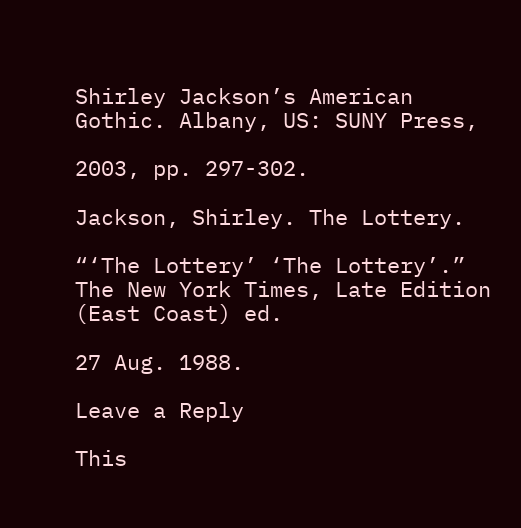Shirley Jackson’s American Gothic. Albany, US: SUNY Press,

2003, pp. 297-302.

Jackson, Shirley. The Lottery.

“‘The Lottery’ ‘The Lottery’.” The New York Times, Late Edition (East Coast) ed.

27 Aug. 1988.

Leave a Reply

This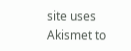site uses Akismet to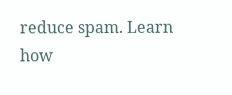reduce spam. Learn how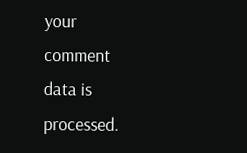your comment data is processed.